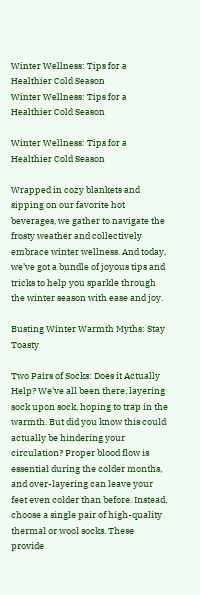Winter Wellness: Tips for a Healthier Cold Season
Winter Wellness: Tips for a Healthier Cold Season

Winter Wellness: Tips for a Healthier Cold Season

Wrapped in cozy blankets and sipping on our favorite hot beverages, we gather to navigate the frosty weather and collectively embrace winter wellness. And today, we’ve got a bundle of joyous tips and tricks to help you sparkle through the winter season with ease and joy.

Busting Winter Warmth Myths: Stay Toasty

Two Pairs of Socks: Does it Actually Help? We've all been there, layering sock upon sock, hoping to trap in the warmth. But did you know this could actually be hindering your circulation? Proper blood flow is essential during the colder months, and over-layering can leave your feet even colder than before. Instead, choose a single pair of high-quality thermal or wool socks. These provide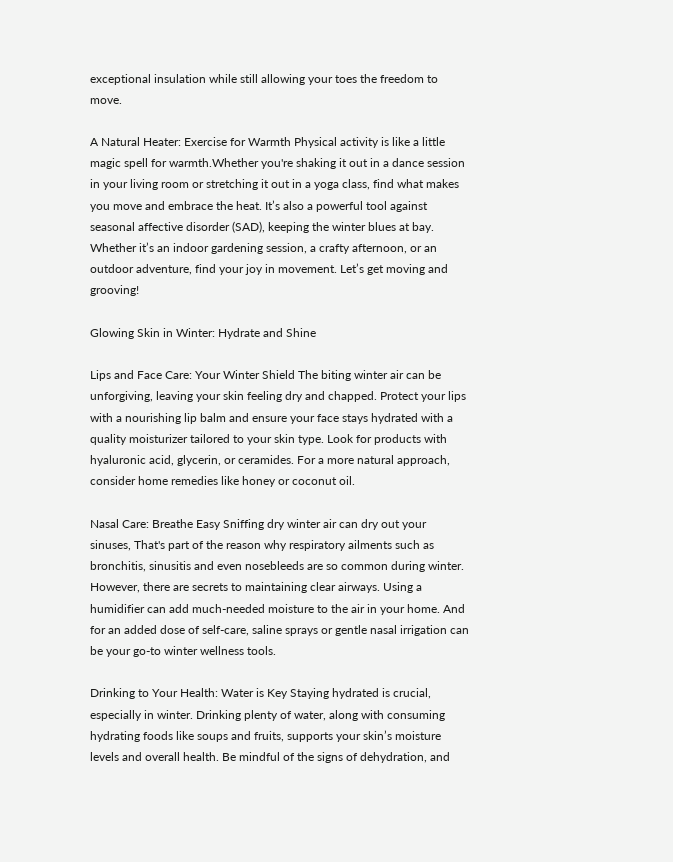exceptional insulation while still allowing your toes the freedom to move.

A Natural Heater: Exercise for Warmth Physical activity is like a little magic spell for warmth.Whether you're shaking it out in a dance session in your living room or stretching it out in a yoga class, find what makes you move and embrace the heat. It’s also a powerful tool against seasonal affective disorder (SAD), keeping the winter blues at bay. Whether it’s an indoor gardening session, a crafty afternoon, or an outdoor adventure, find your joy in movement. Let’s get moving and grooving!

Glowing Skin in Winter: Hydrate and Shine

Lips and Face Care: Your Winter Shield The biting winter air can be unforgiving, leaving your skin feeling dry and chapped. Protect your lips with a nourishing lip balm and ensure your face stays hydrated with a quality moisturizer tailored to your skin type. Look for products with hyaluronic acid, glycerin, or ceramides. For a more natural approach, consider home remedies like honey or coconut oil.

Nasal Care: Breathe Easy Sniffing dry winter air can dry out your sinuses, That's part of the reason why respiratory ailments such as bronchitis, sinusitis and even nosebleeds are so common during winter. However, there are secrets to maintaining clear airways. Using a humidifier can add much-needed moisture to the air in your home. And for an added dose of self-care, saline sprays or gentle nasal irrigation can be your go-to winter wellness tools.

Drinking to Your Health: Water is Key Staying hydrated is crucial, especially in winter. Drinking plenty of water, along with consuming hydrating foods like soups and fruits, supports your skin’s moisture levels and overall health. Be mindful of the signs of dehydration, and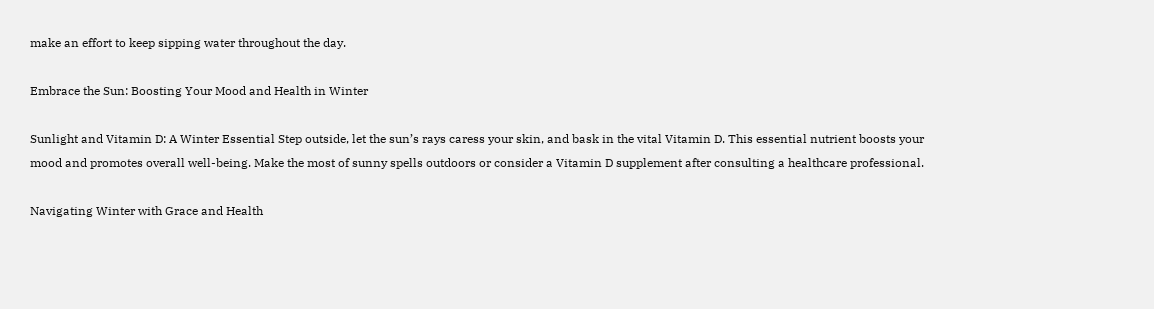make an effort to keep sipping water throughout the day.

Embrace the Sun: Boosting Your Mood and Health in Winter

Sunlight and Vitamin D: A Winter Essential Step outside, let the sun’s rays caress your skin, and bask in the vital Vitamin D. This essential nutrient boosts your mood and promotes overall well-being. Make the most of sunny spells outdoors or consider a Vitamin D supplement after consulting a healthcare professional.

Navigating Winter with Grace and Health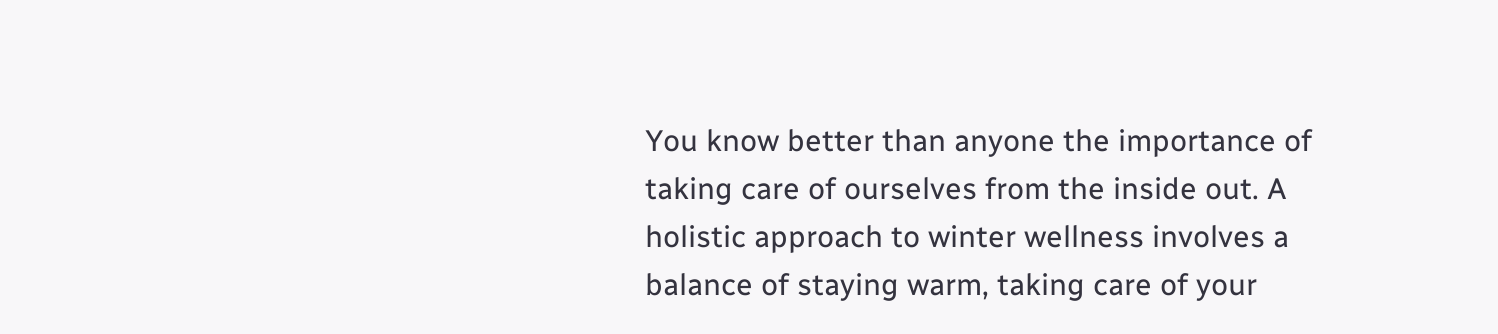You know better than anyone the importance of taking care of ourselves from the inside out. A holistic approach to winter wellness involves a balance of staying warm, taking care of your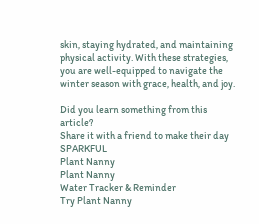skin, staying hydrated, and maintaining physical activity. With these strategies, you are well-equipped to navigate the winter season with grace, health, and joy.

Did you learn something from this article?
Share it with a friend to make their day SPARKFUL
Plant Nanny
Plant Nanny
Water Tracker & Reminder
Try Plant Nanny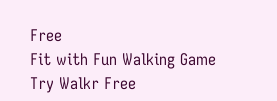Free
Fit with Fun Walking Game
Try Walkr Free